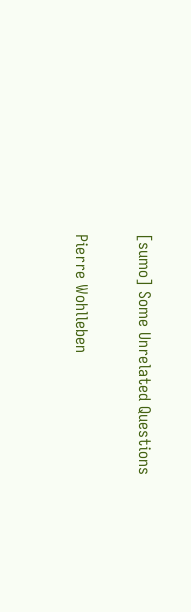[sumo] Some Unrelated Questions

Pierre Wohlleben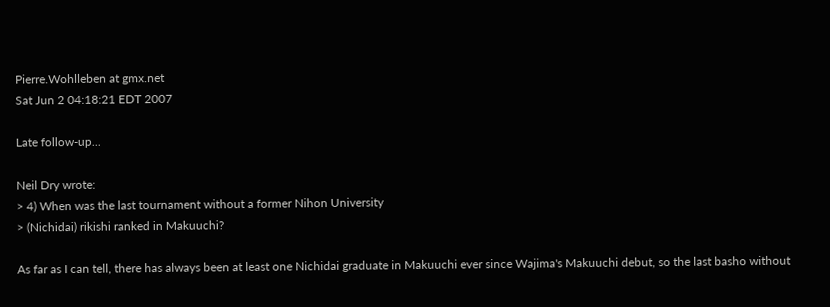Pierre.Wohlleben at gmx.net
Sat Jun 2 04:18:21 EDT 2007

Late follow-up...

Neil Dry wrote:
> 4) When was the last tournament without a former Nihon University
> (Nichidai) rikishi ranked in Makuuchi?

As far as I can tell, there has always been at least one Nichidai graduate in Makuuchi ever since Wajima's Makuuchi debut, so the last basho without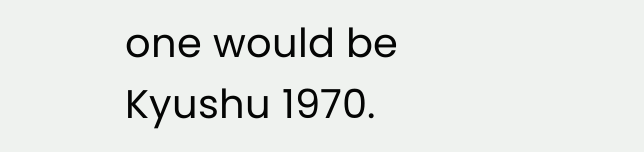one would be Kyushu 1970.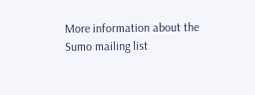More information about the Sumo mailing list